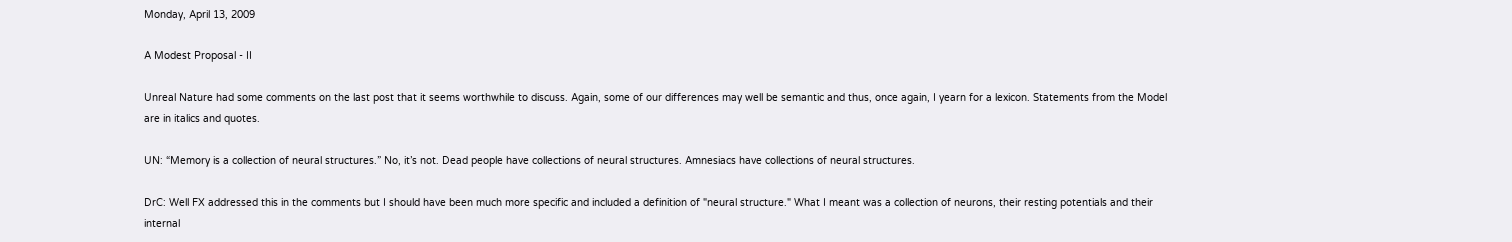Monday, April 13, 2009

A Modest Proposal - II

Unreal Nature had some comments on the last post that it seems worthwhile to discuss. Again, some of our differences may well be semantic and thus, once again, I yearn for a lexicon. Statements from the Model are in italics and quotes.

UN: “Memory is a collection of neural structures.” No, it’s not. Dead people have collections of neural structures. Amnesiacs have collections of neural structures.

DrC: Well FX addressed this in the comments but I should have been much more specific and included a definition of "neural structure." What I meant was a collection of neurons, their resting potentials and their internal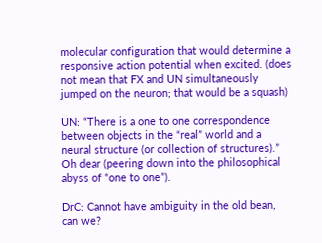molecular configuration that would determine a responsive action potential when excited. (does not mean that FX and UN simultaneously jumped on the neuron; that would be a squash)

UN: “There is a one to one correspondence between objects in the “real” world and a neural structure (or collection of structures).” Oh dear (peering down into the philosophical abyss of “one to one”).

DrC: Cannot have ambiguity in the old bean, can we?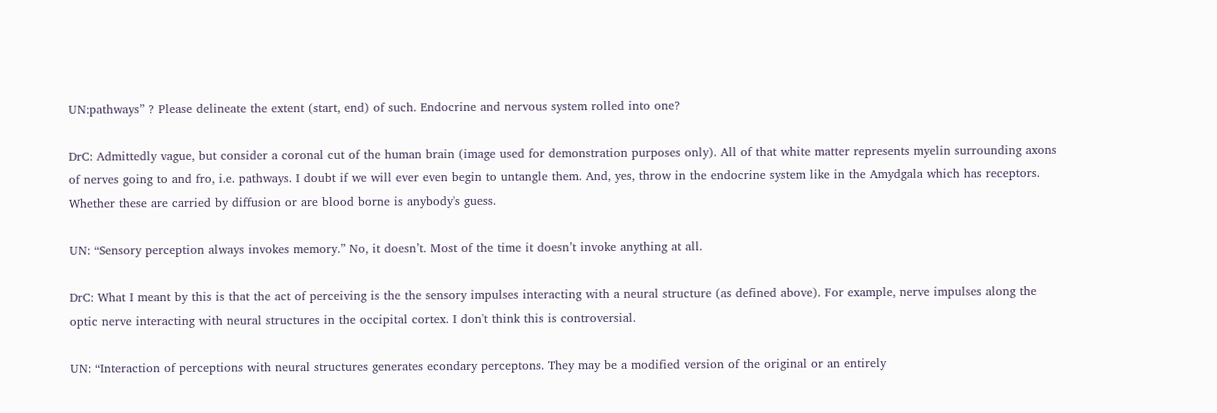UN:pathways” ? Please delineate the extent (start, end) of such. Endocrine and nervous system rolled into one?

DrC: Admittedly vague, but consider a coronal cut of the human brain (image used for demonstration purposes only). All of that white matter represents myelin surrounding axons of nerves going to and fro, i.e. pathways. I doubt if we will ever even begin to untangle them. And, yes, throw in the endocrine system like in the Amydgala which has receptors. Whether these are carried by diffusion or are blood borne is anybody's guess.

UN: “Sensory perception always invokes memory.” No, it doesn’t. Most of the time it doesn’t invoke anything at all.

DrC: What I meant by this is that the act of perceiving is the the sensory impulses interacting with a neural structure (as defined above). For example, nerve impulses along the optic nerve interacting with neural structures in the occipital cortex. I don't think this is controversial.

UN: “Interaction of perceptions with neural structures generates econdary perceptons. They may be a modified version of the original or an entirely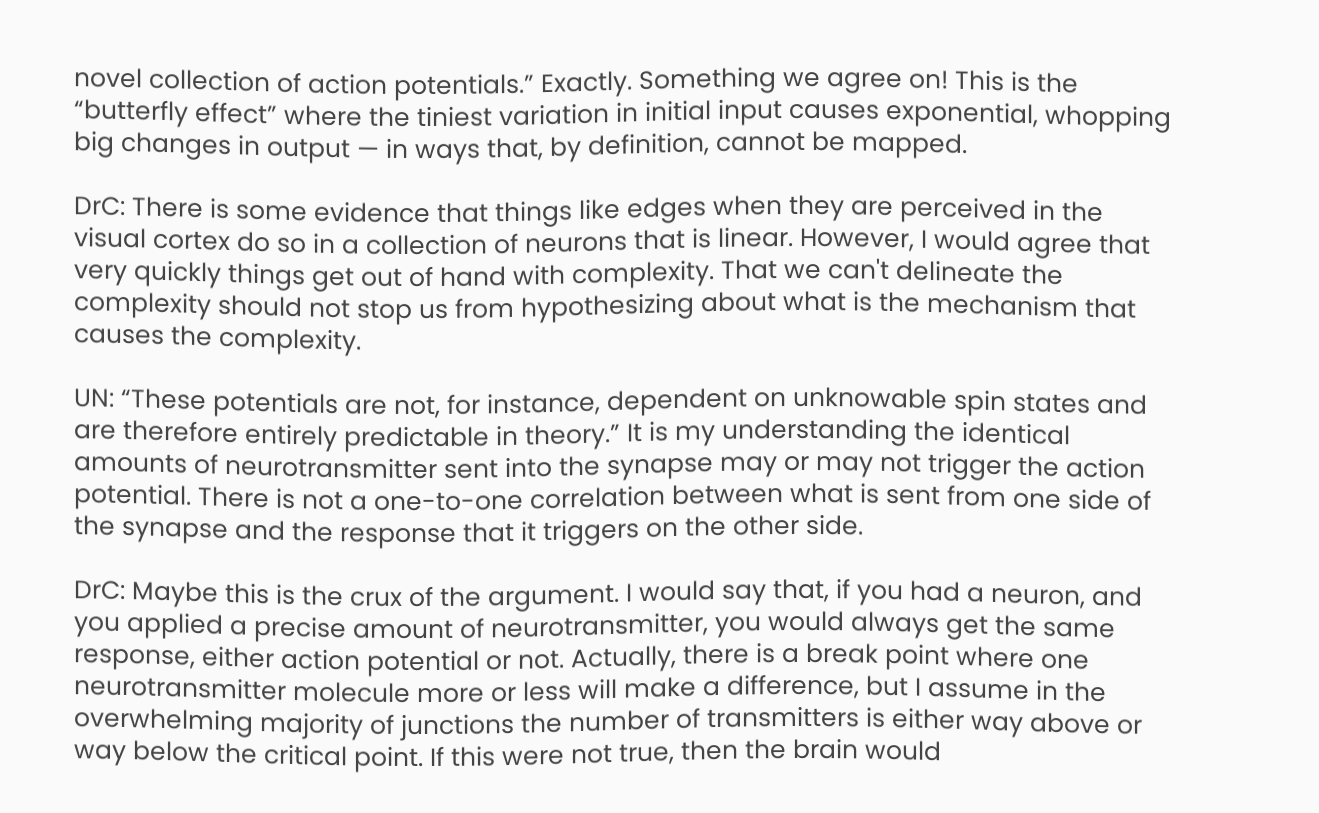novel collection of action potentials.” Exactly. Something we agree on! This is the “butterfly effect” where the tiniest variation in initial input causes exponential, whopping big changes in output — in ways that, by definition, cannot be mapped.

DrC: There is some evidence that things like edges when they are perceived in the visual cortex do so in a collection of neurons that is linear. However, I would agree that very quickly things get out of hand with complexity. That we can't delineate the complexity should not stop us from hypothesizing about what is the mechanism that causes the complexity.

UN: “These potentials are not, for instance, dependent on unknowable spin states and are therefore entirely predictable in theory.” It is my understanding the identical amounts of neurotransmitter sent into the synapse may or may not trigger the action potential. There is not a one-to-one correlation between what is sent from one side of the synapse and the response that it triggers on the other side.

DrC: Maybe this is the crux of the argument. I would say that, if you had a neuron, and you applied a precise amount of neurotransmitter, you would always get the same response, either action potential or not. Actually, there is a break point where one neurotransmitter molecule more or less will make a difference, but I assume in the overwhelming majority of junctions the number of transmitters is either way above or way below the critical point. If this were not true, then the brain would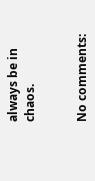always be in chaos.


No comments: